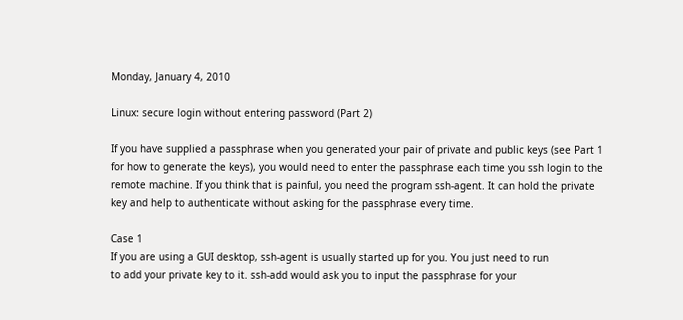Monday, January 4, 2010

Linux: secure login without entering password (Part 2)

If you have supplied a passphrase when you generated your pair of private and public keys (see Part 1 for how to generate the keys), you would need to enter the passphrase each time you ssh login to the remote machine. If you think that is painful, you need the program ssh-agent. It can hold the private key and help to authenticate without asking for the passphrase every time.

Case 1
If you are using a GUI desktop, ssh-agent is usually started up for you. You just need to run
to add your private key to it. ssh-add would ask you to input the passphrase for your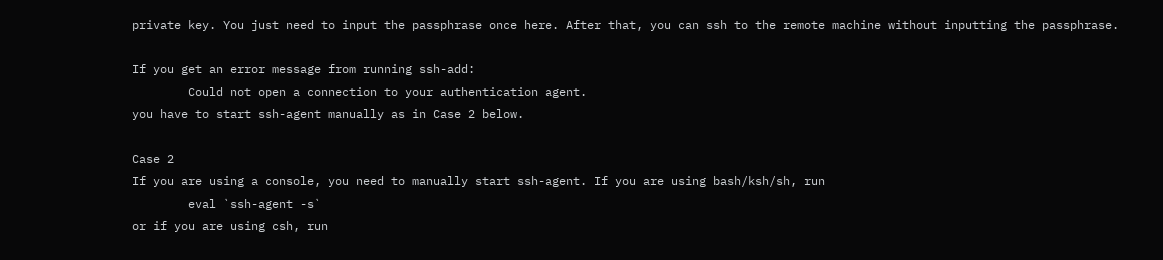private key. You just need to input the passphrase once here. After that, you can ssh to the remote machine without inputting the passphrase.

If you get an error message from running ssh-add:
        Could not open a connection to your authentication agent.
you have to start ssh-agent manually as in Case 2 below.

Case 2
If you are using a console, you need to manually start ssh-agent. If you are using bash/ksh/sh, run
        eval `ssh-agent -s`
or if you are using csh, run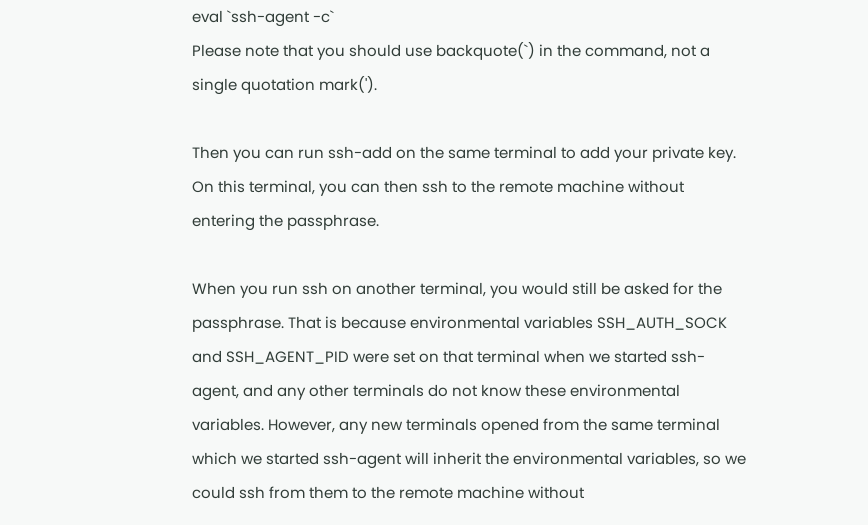eval `ssh-agent -c`
Please note that you should use backquote(`) in the command, not a single quotation mark(').

Then you can run ssh-add on the same terminal to add your private key. On this terminal, you can then ssh to the remote machine without entering the passphrase.

When you run ssh on another terminal, you would still be asked for the passphrase. That is because environmental variables SSH_AUTH_SOCK and SSH_AGENT_PID were set on that terminal when we started ssh-agent, and any other terminals do not know these environmental variables. However, any new terminals opened from the same terminal which we started ssh-agent will inherit the environmental variables, so we could ssh from them to the remote machine without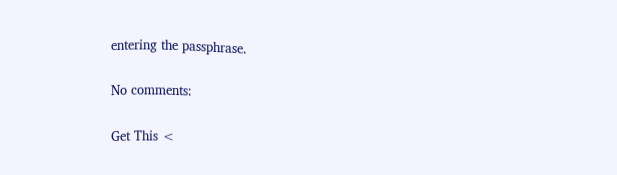entering the passphrase.

No comments:

Get This <